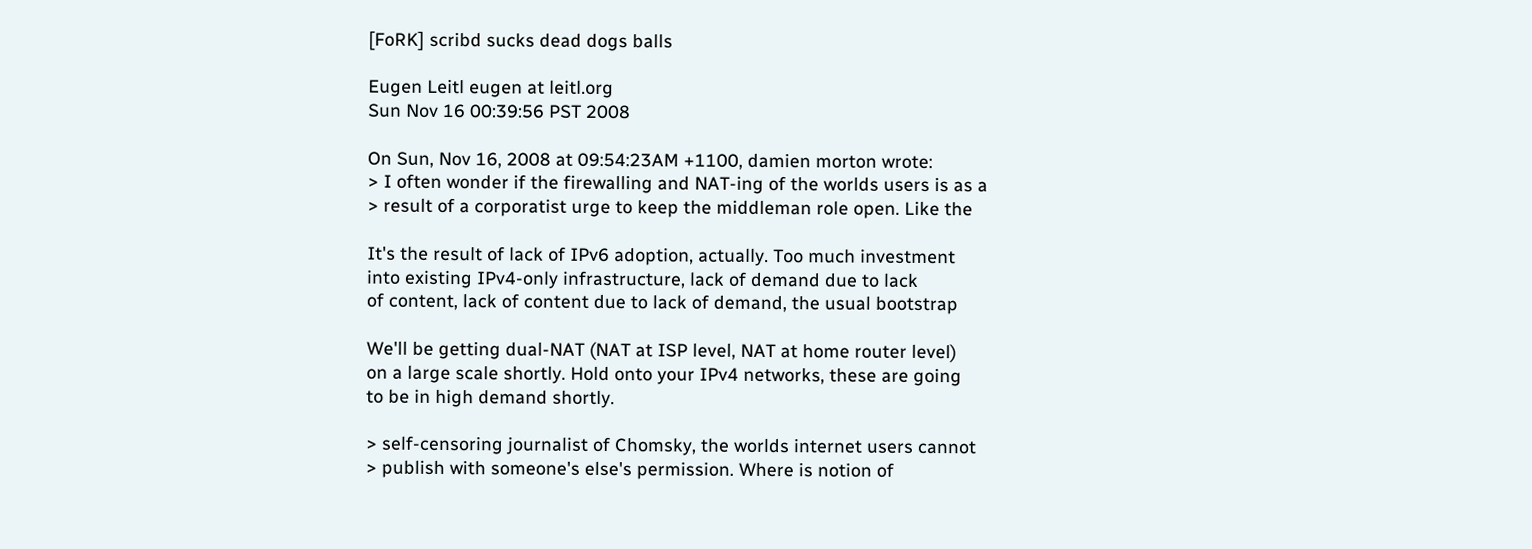[FoRK] scribd sucks dead dogs balls

Eugen Leitl eugen at leitl.org
Sun Nov 16 00:39:56 PST 2008

On Sun, Nov 16, 2008 at 09:54:23AM +1100, damien morton wrote:
> I often wonder if the firewalling and NAT-ing of the worlds users is as a
> result of a corporatist urge to keep the middleman role open. Like the

It's the result of lack of IPv6 adoption, actually. Too much investment
into existing IPv4-only infrastructure, lack of demand due to lack
of content, lack of content due to lack of demand, the usual bootstrap

We'll be getting dual-NAT (NAT at ISP level, NAT at home router level)
on a large scale shortly. Hold onto your IPv4 networks, these are going
to be in high demand shortly.

> self-censoring journalist of Chomsky, the worlds internet users cannot
> publish with someone's else's permission. Where is notion of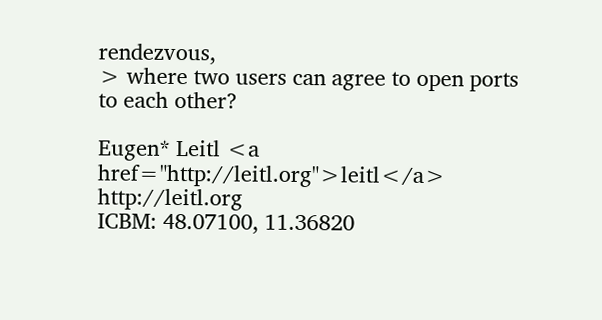rendezvous,
> where two users can agree to open ports to each other?

Eugen* Leitl <a href="http://leitl.org">leitl</a> http://leitl.org
ICBM: 48.07100, 11.36820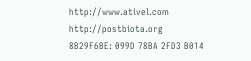http://www.ativel.com http://postbiota.org
8B29F6BE: 099D 78BA 2FD3 B014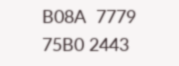B08A  7779 75B0 2443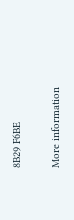8B29 F6BE

More information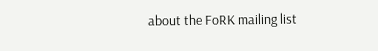about the FoRK mailing list